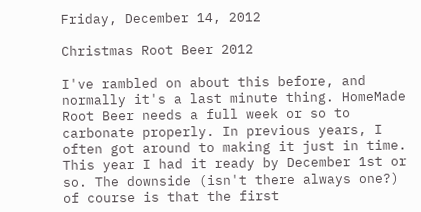Friday, December 14, 2012

Christmas Root Beer 2012

I've rambled on about this before, and normally it's a last minute thing. HomeMade Root Beer needs a full week or so to carbonate properly. In previous years, I often got around to making it just in time. This year I had it ready by December 1st or so. The downside (isn't there always one?) of course is that the first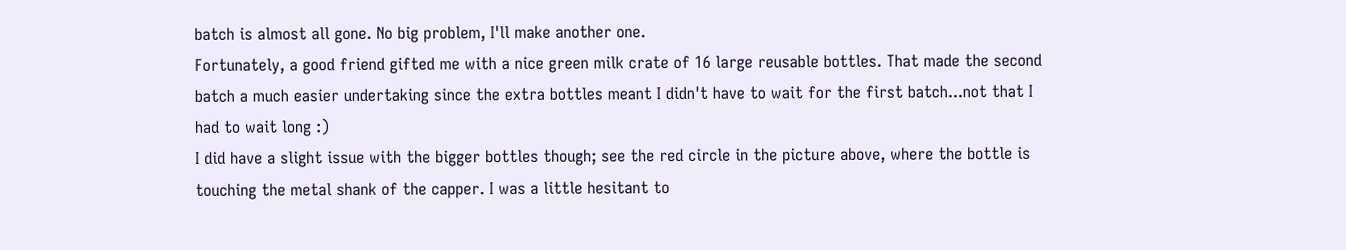batch is almost all gone. No big problem, I'll make another one.
Fortunately, a good friend gifted me with a nice green milk crate of 16 large reusable bottles. That made the second batch a much easier undertaking since the extra bottles meant I didn't have to wait for the first batch...not that I had to wait long :)
I did have a slight issue with the bigger bottles though; see the red circle in the picture above, where the bottle is touching the metal shank of the capper. I was a little hesitant to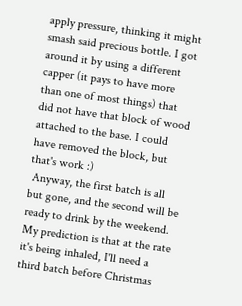apply pressure, thinking it might smash said precious bottle. I got around it by using a different capper (it pays to have more than one of most things) that did not have that block of wood attached to the base. I could have removed the block, but that's work :)
 Anyway, the first batch is all but gone, and the second will be ready to drink by the weekend. My prediction is that at the rate it's being inhaled, I'll need a third batch before Christmas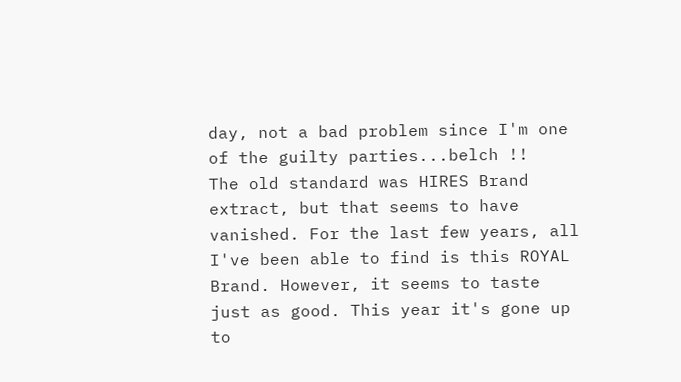day, not a bad problem since I'm one of the guilty parties...belch !!
The old standard was HIRES Brand extract, but that seems to have vanished. For the last few years, all I've been able to find is this ROYAL Brand. However, it seems to taste just as good. This year it's gone up to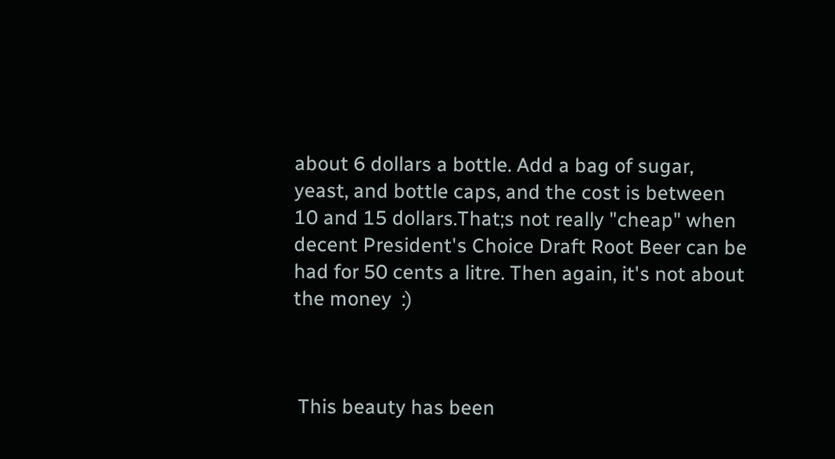about 6 dollars a bottle. Add a bag of sugar, yeast, and bottle caps, and the cost is between 10 and 15 dollars.That;s not really "cheap" when decent President's Choice Draft Root Beer can be had for 50 cents a litre. Then again, it's not about the money  :)



 This beauty has been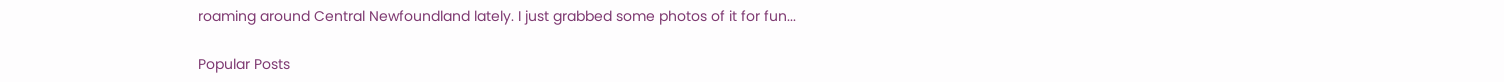roaming around Central Newfoundland lately. I just grabbed some photos of it for fun...

Popular Posts